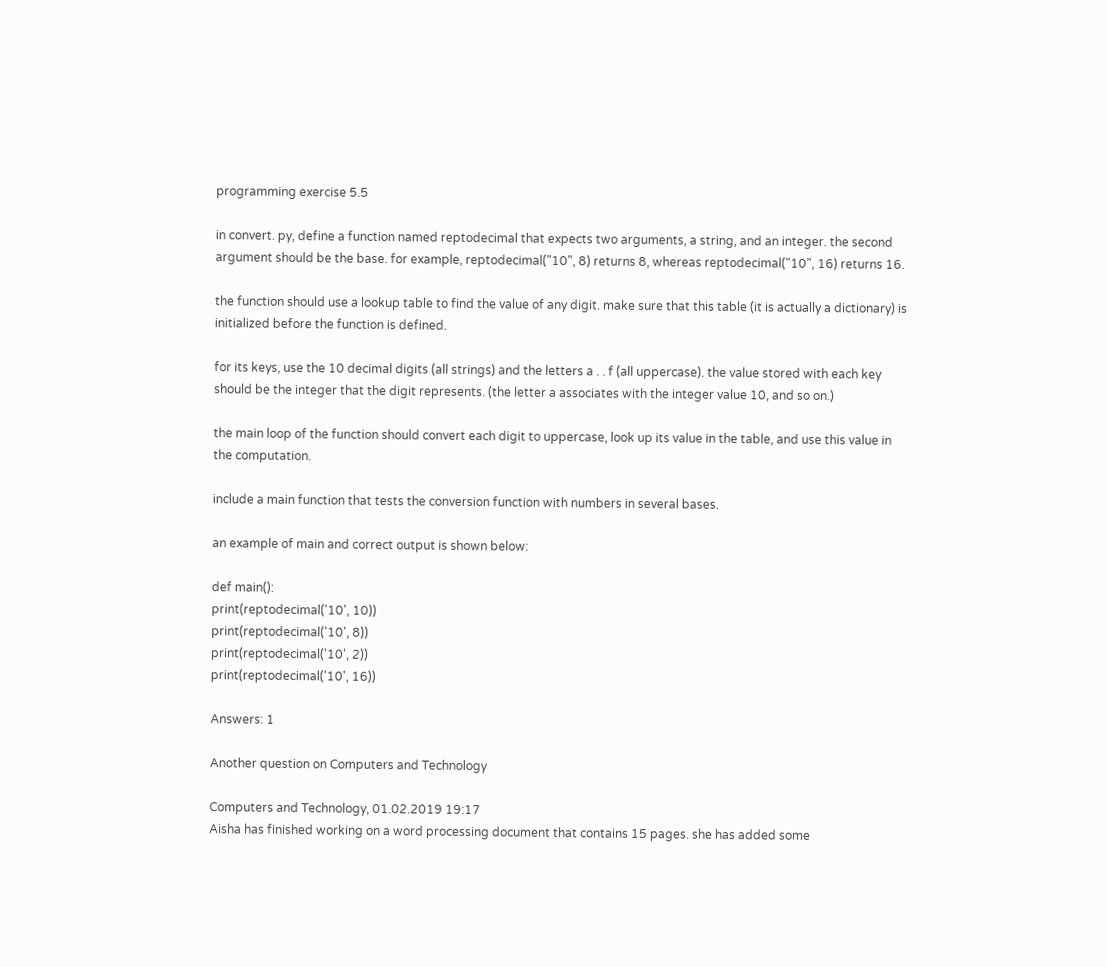programming exercise 5.5

in convert. py, define a function named reptodecimal that expects two arguments, a string, and an integer. the second argument should be the base. for example, reptodecimal("10", 8) returns 8, whereas reptodecimal("10", 16) returns 16.

the function should use a lookup table to find the value of any digit. make sure that this table (it is actually a dictionary) is initialized before the function is defined.

for its keys, use the 10 decimal digits (all strings) and the letters a . . f (all uppercase). the value stored with each key should be the integer that the digit represents. (the letter a associates with the integer value 10, and so on.)

the main loop of the function should convert each digit to uppercase, look up its value in the table, and use this value in the computation.

include a main function that tests the conversion function with numbers in several bases.

an example of main and correct output is shown below:

def main():
print(reptodecimal('10', 10))
print(reptodecimal('10', 8))
print(reptodecimal('10', 2))
print(reptodecimal('10', 16))

Answers: 1

Another question on Computers and Technology

Computers and Technology, 01.02.2019 19:17
Aisha has finished working on a word processing document that contains 15 pages. she has added some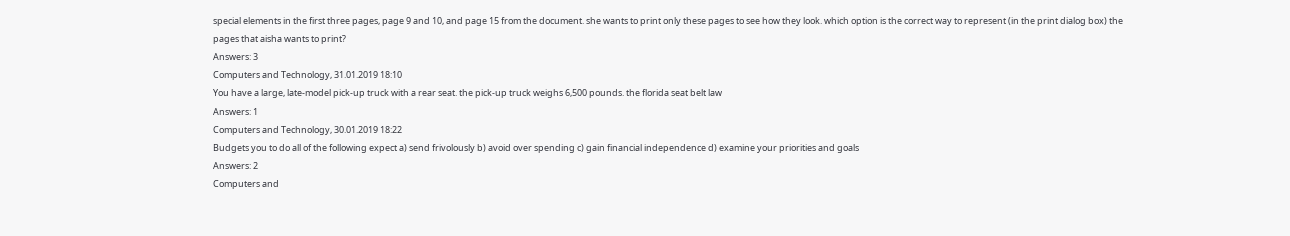special elements in the first three pages, page 9 and 10, and page 15 from the document. she wants to print only these pages to see how they look. which option is the correct way to represent (in the print dialog box) the pages that aisha wants to print?
Answers: 3
Computers and Technology, 31.01.2019 18:10
You have a large, late-model pick-up truck with a rear seat. the pick-up truck weighs 6,500 pounds. the florida seat belt law
Answers: 1
Computers and Technology, 30.01.2019 18:22
Budgets you to do all of the following expect a) send frivolously b) avoid over spending c) gain financial independence d) examine your priorities and goals
Answers: 2
Computers and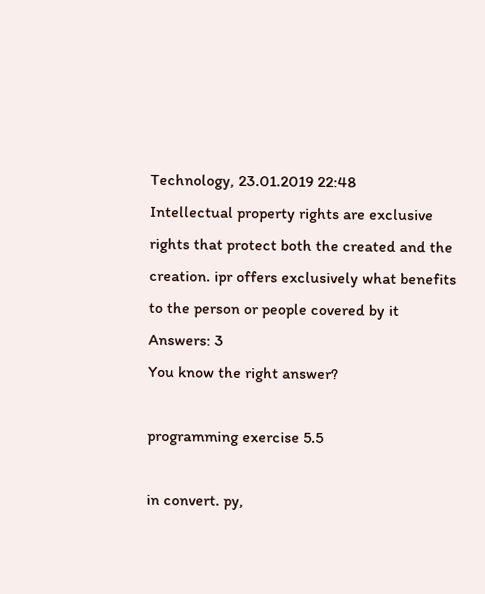Technology, 23.01.2019 22:48
Intellectual property rights are exclusive rights that protect both the created and the creation. ipr offers exclusively what benefits to the person or people covered by it
Answers: 3
You know the right answer?

programming exercise 5.5

in convert. py,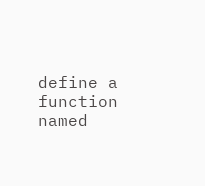define a function named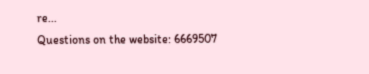re...
Questions on the website: 6669507